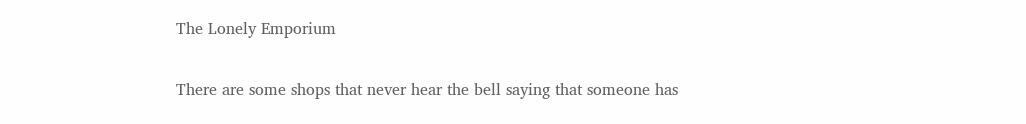The Lonely Emporium

There are some shops that never hear the bell saying that someone has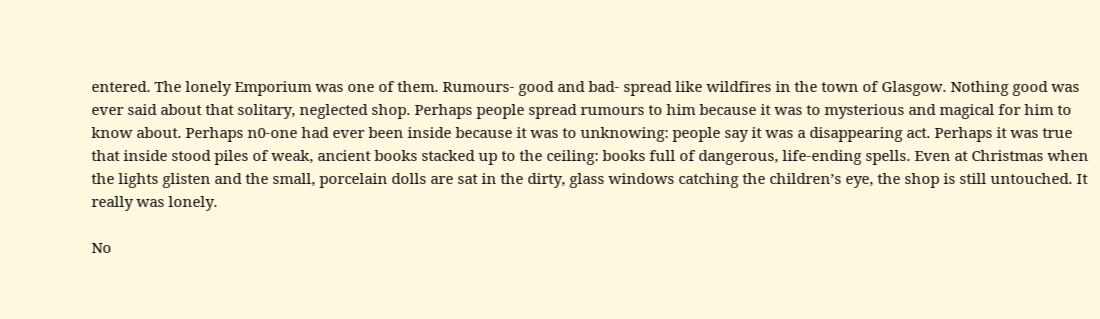entered. The lonely Emporium was one of them. Rumours- good and bad- spread like wildfires in the town of Glasgow. Nothing good was ever said about that solitary, neglected shop. Perhaps people spread rumours to him because it was to mysterious and magical for him to know about. Perhaps n0-one had ever been inside because it was to unknowing: people say it was a disappearing act. Perhaps it was true that inside stood piles of weak, ancient books stacked up to the ceiling: books full of dangerous, life-ending spells. Even at Christmas when the lights glisten and the small, porcelain dolls are sat in the dirty, glass windows catching the children’s eye, the shop is still untouched. It really was lonely.

No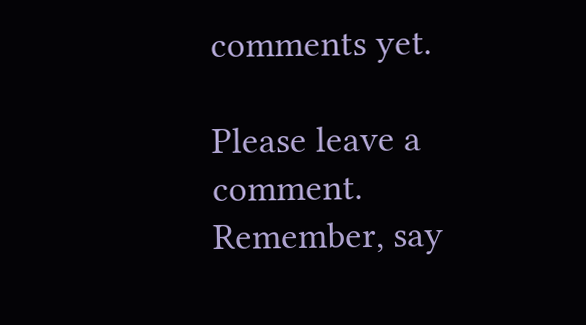comments yet.

Please leave a comment. Remember, say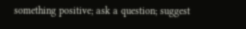something positive; ask a question; suggest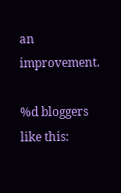an improvement.

%d bloggers like this: